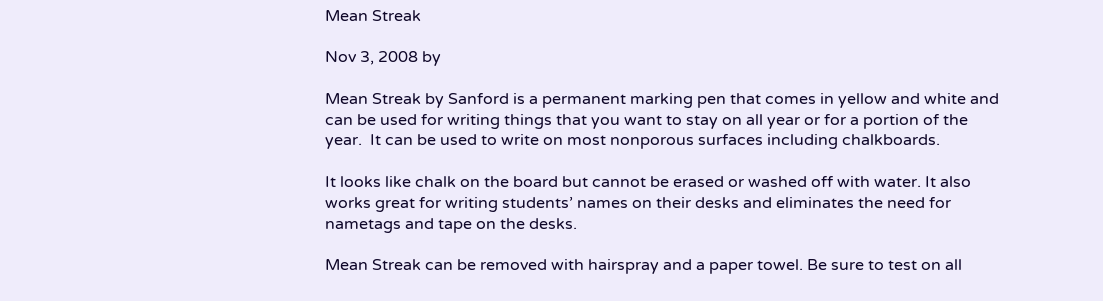Mean Streak

Nov 3, 2008 by

Mean Streak by Sanford is a permanent marking pen that comes in yellow and white and can be used for writing things that you want to stay on all year or for a portion of the year.  It can be used to write on most nonporous surfaces including chalkboards.

It looks like chalk on the board but cannot be erased or washed off with water. It also works great for writing students’ names on their desks and eliminates the need for nametags and tape on the desks.

Mean Streak can be removed with hairspray and a paper towel. Be sure to test on all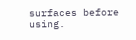surfaces before using.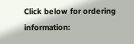Click below for ordering information: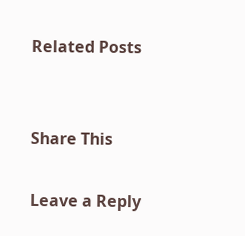Related Posts


Share This

Leave a Reply